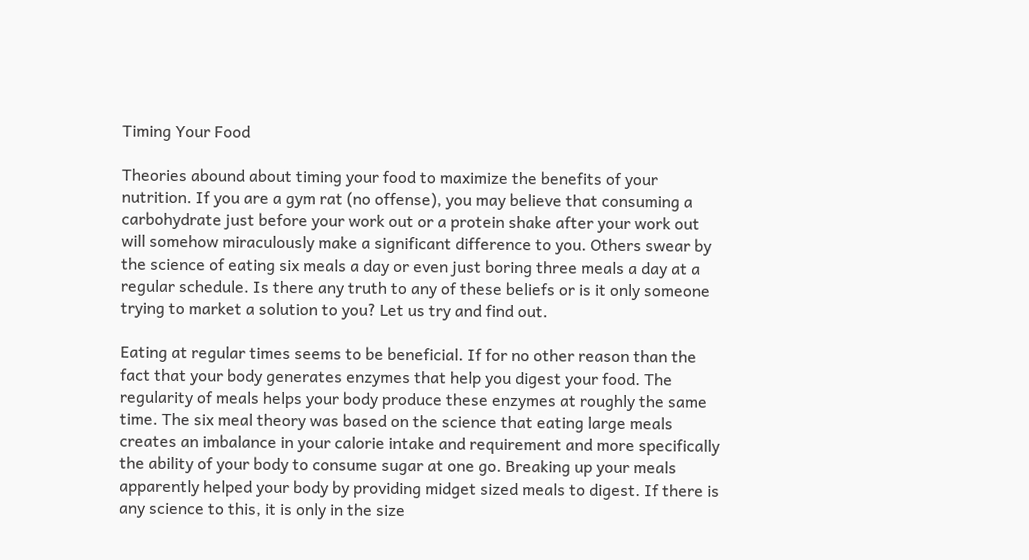Timing Your Food

Theories abound about timing your food to maximize the benefits of your nutrition. If you are a gym rat (no offense), you may believe that consuming a carbohydrate just before your work out or a protein shake after your work out will somehow miraculously make a significant difference to you. Others swear by the science of eating six meals a day or even just boring three meals a day at a regular schedule. Is there any truth to any of these beliefs or is it only someone trying to market a solution to you? Let us try and find out.

Eating at regular times seems to be beneficial. If for no other reason than the fact that your body generates enzymes that help you digest your food. The regularity of meals helps your body produce these enzymes at roughly the same time. The six meal theory was based on the science that eating large meals creates an imbalance in your calorie intake and requirement and more specifically the ability of your body to consume sugar at one go. Breaking up your meals apparently helped your body by providing midget sized meals to digest. If there is any science to this, it is only in the size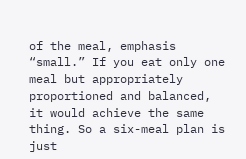of the meal, emphasis “small.” If you eat only one meal but appropriately proportioned and balanced, it would achieve the same thing. So a six-meal plan is just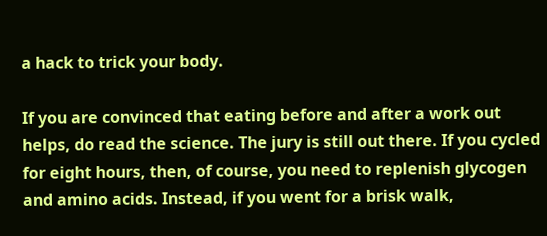a hack to trick your body.

If you are convinced that eating before and after a work out helps, do read the science. The jury is still out there. If you cycled for eight hours, then, of course, you need to replenish glycogen and amino acids. Instead, if you went for a brisk walk,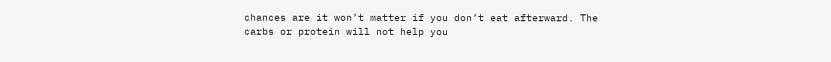chances are it won’t matter if you don’t eat afterward. The carbs or protein will not help you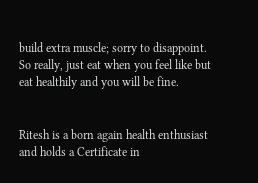build extra muscle; sorry to disappoint. So really, just eat when you feel like but eat healthily and you will be fine.


Ritesh is a born again health enthusiast and holds a Certificate in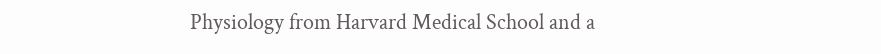Physiology from Harvard Medical School and a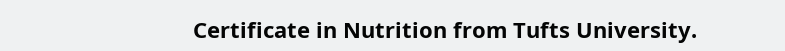Certificate in Nutrition from Tufts University.